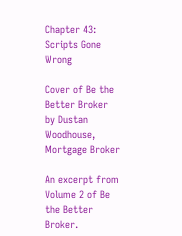Chapter 43: Scripts Gone Wrong

Cover of Be the Better Broker by Dustan Woodhouse, Mortgage Broker

An excerpt from Volume 2 of Be the Better Broker.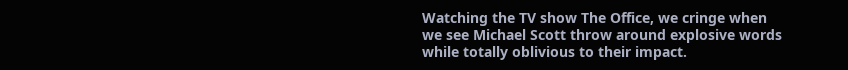Watching the TV show The Office, we cringe when we see Michael Scott throw around explosive words while totally oblivious to their impact.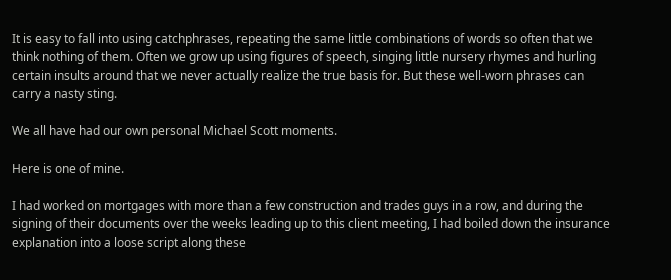It is easy to fall into using catchphrases, repeating the same little combinations of words so often that we think nothing of them. Often we grow up using figures of speech, singing little nursery rhymes and hurling certain insults around that we never actually realize the true basis for. But these well-worn phrases can carry a nasty sting.

We all have had our own personal Michael Scott moments.

Here is one of mine.

I had worked on mortgages with more than a few construction and trades guys in a row, and during the signing of their documents over the weeks leading up to this client meeting, I had boiled down the insurance explanation into a loose script along these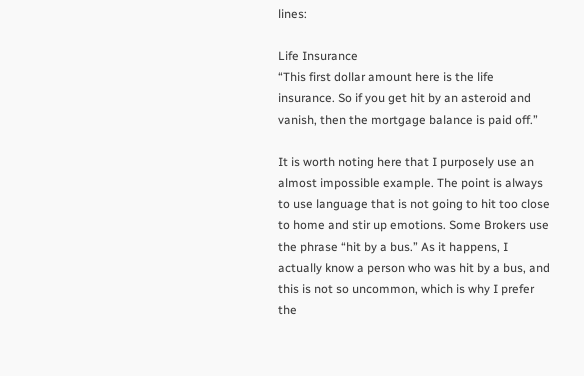lines:

Life Insurance
“This first dollar amount here is the life insurance. So if you get hit by an asteroid and vanish, then the mortgage balance is paid off.”

It is worth noting here that I purposely use an almost impossible example. The point is always to use language that is not going to hit too close to home and stir up emotions. Some Brokers use the phrase “hit by a bus.” As it happens, I actually know a person who was hit by a bus, and this is not so uncommon, which is why I prefer the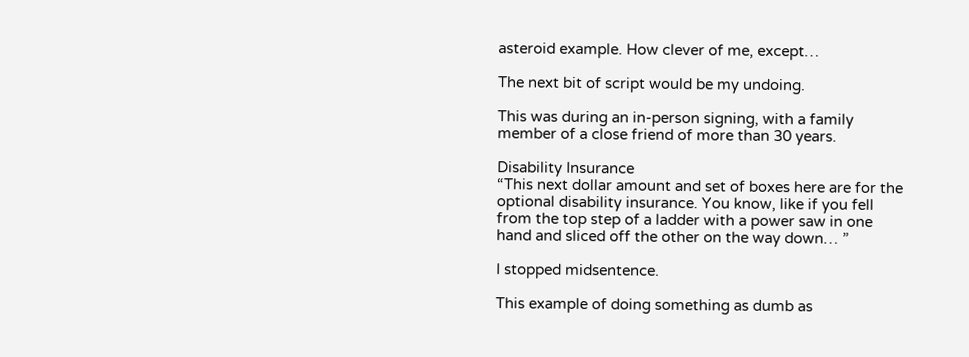asteroid example. How clever of me, except…

The next bit of script would be my undoing.

This was during an in-person signing, with a family member of a close friend of more than 30 years.

Disability Insurance
“This next dollar amount and set of boxes here are for the optional disability insurance. You know, like if you fell from the top step of a ladder with a power saw in one hand and sliced off the other on the way down… ”

I stopped midsentence.

This example of doing something as dumb as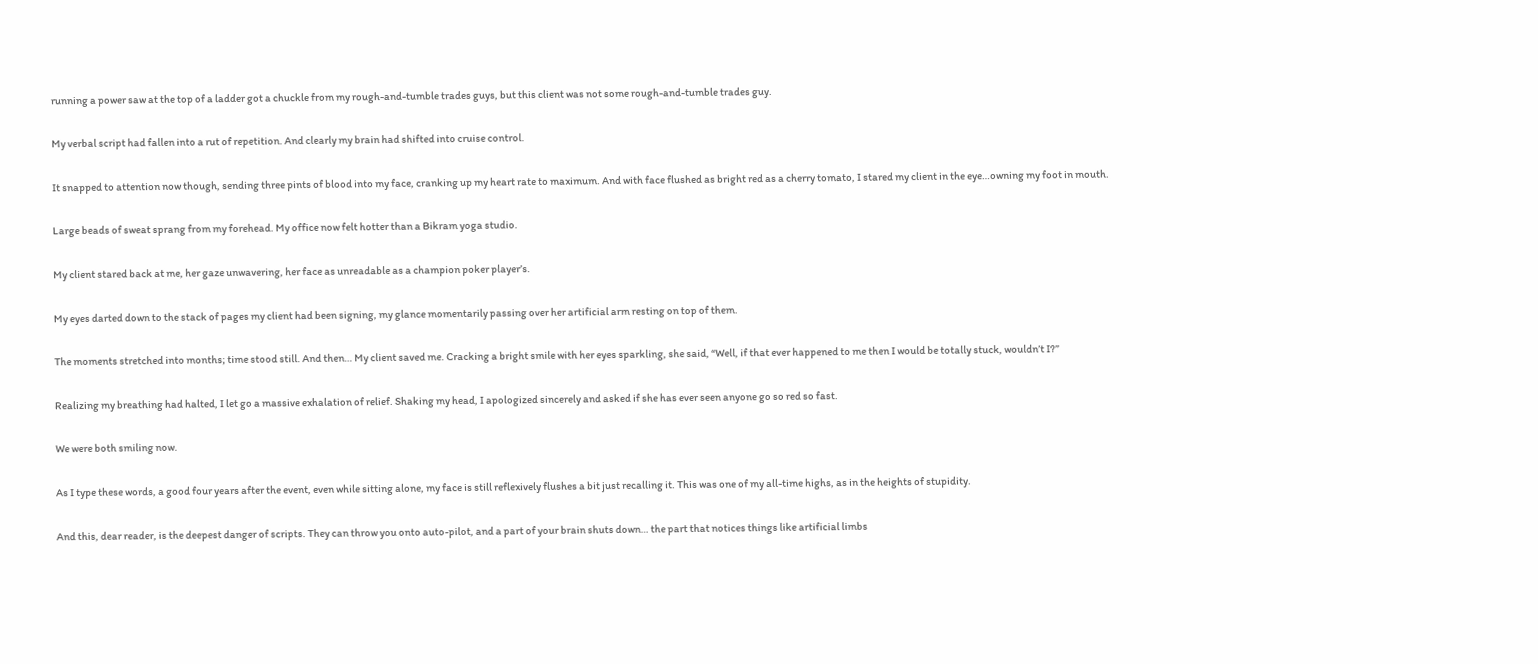running a power saw at the top of a ladder got a chuckle from my rough-and-tumble trades guys, but this client was not some rough-and-tumble trades guy.

My verbal script had fallen into a rut of repetition. And clearly my brain had shifted into cruise control.

It snapped to attention now though, sending three pints of blood into my face, cranking up my heart rate to maximum. And with face flushed as bright red as a cherry tomato, I stared my client in the eye…owning my foot in mouth.

Large beads of sweat sprang from my forehead. My office now felt hotter than a Bikram yoga studio.

My client stared back at me, her gaze unwavering, her face as unreadable as a champion poker player’s.

My eyes darted down to the stack of pages my client had been signing, my glance momentarily passing over her artificial arm resting on top of them.

The moments stretched into months; time stood still. And then… My client saved me. Cracking a bright smile with her eyes sparkling, she said, “Well, if that ever happened to me then I would be totally stuck, wouldn’t I?”

Realizing my breathing had halted, I let go a massive exhalation of relief. Shaking my head, I apologized sincerely and asked if she has ever seen anyone go so red so fast.

We were both smiling now.

As I type these words, a good four years after the event, even while sitting alone, my face is still reflexively flushes a bit just recalling it. This was one of my all-time highs, as in the heights of stupidity.

And this, dear reader, is the deepest danger of scripts. They can throw you onto auto-pilot, and a part of your brain shuts down… the part that notices things like artificial limbs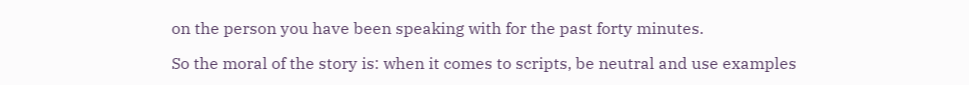on the person you have been speaking with for the past forty minutes.

So the moral of the story is: when it comes to scripts, be neutral and use examples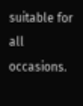suitable for all occasions.